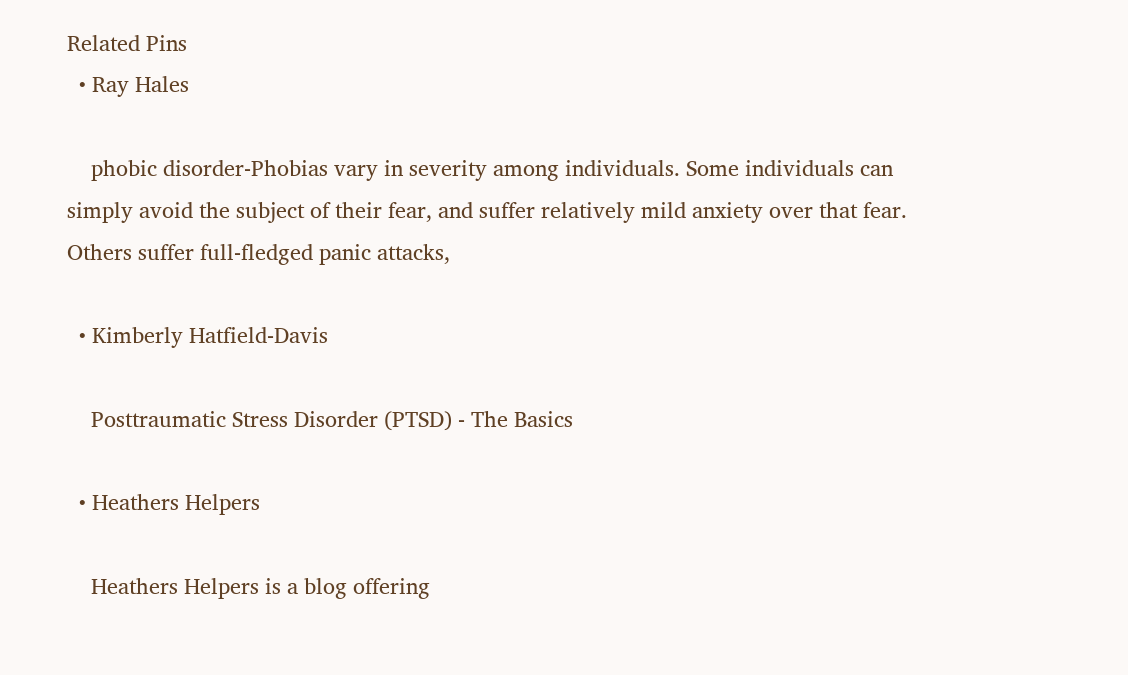Related Pins
  • Ray Hales

    phobic disorder-Phobias vary in severity among individuals. Some individuals can simply avoid the subject of their fear, and suffer relatively mild anxiety over that fear. Others suffer full-fledged panic attacks,

  • Kimberly Hatfield-Davis

    Posttraumatic Stress Disorder (PTSD) - The Basics

  • Heathers Helpers

    Heathers Helpers is a blog offering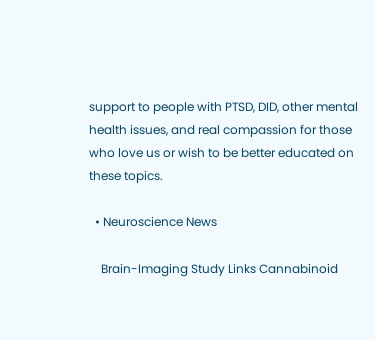support to people with PTSD, DID, other mental health issues, and real compassion for those who love us or wish to be better educated on these topics.

  • Neuroscience News

    Brain-Imaging Study Links Cannabinoid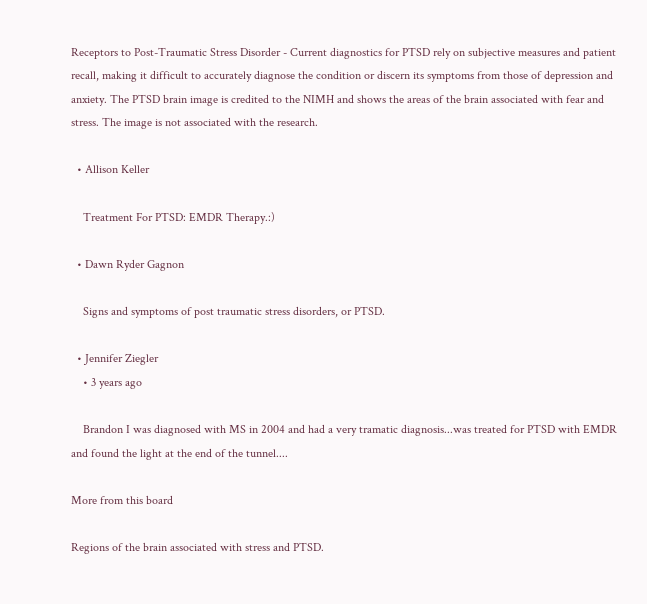Receptors to Post-Traumatic Stress Disorder - Current diagnostics for PTSD rely on subjective measures and patient recall, making it difficult to accurately diagnose the condition or discern its symptoms from those of depression and anxiety. The PTSD brain image is credited to the NIMH and shows the areas of the brain associated with fear and stress. The image is not associated with the research.

  • Allison Keller

    Treatment For PTSD: EMDR Therapy.:)

  • Dawn Ryder Gagnon

    Signs and symptoms of post traumatic stress disorders, or PTSD.

  • Jennifer Ziegler
    • 3 years ago

    Brandon I was diagnosed with MS in 2004 and had a very tramatic diagnosis...was treated for PTSD with EMDR and found the light at the end of the tunnel....

More from this board

Regions of the brain associated with stress and PTSD.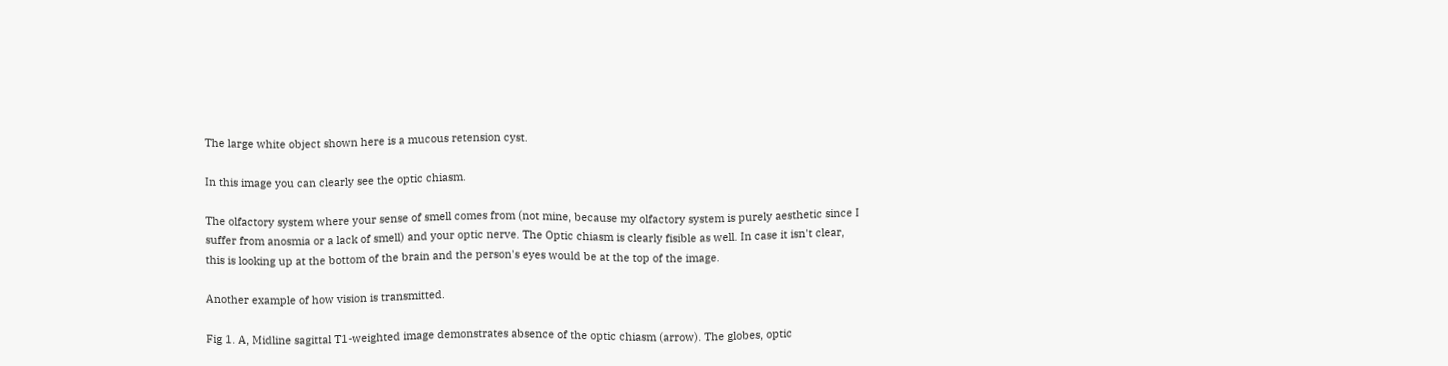The large white object shown here is a mucous retension cyst.

In this image you can clearly see the optic chiasm.

The olfactory system where your sense of smell comes from (not mine, because my olfactory system is purely aesthetic since I suffer from anosmia or a lack of smell) and your optic nerve. The Optic chiasm is clearly fisible as well. In case it isn't clear, this is looking up at the bottom of the brain and the person's eyes would be at the top of the image.

Another example of how vision is transmitted.

Fig 1. A, Midline sagittal T1-weighted image demonstrates absence of the optic chiasm (arrow). The globes, optic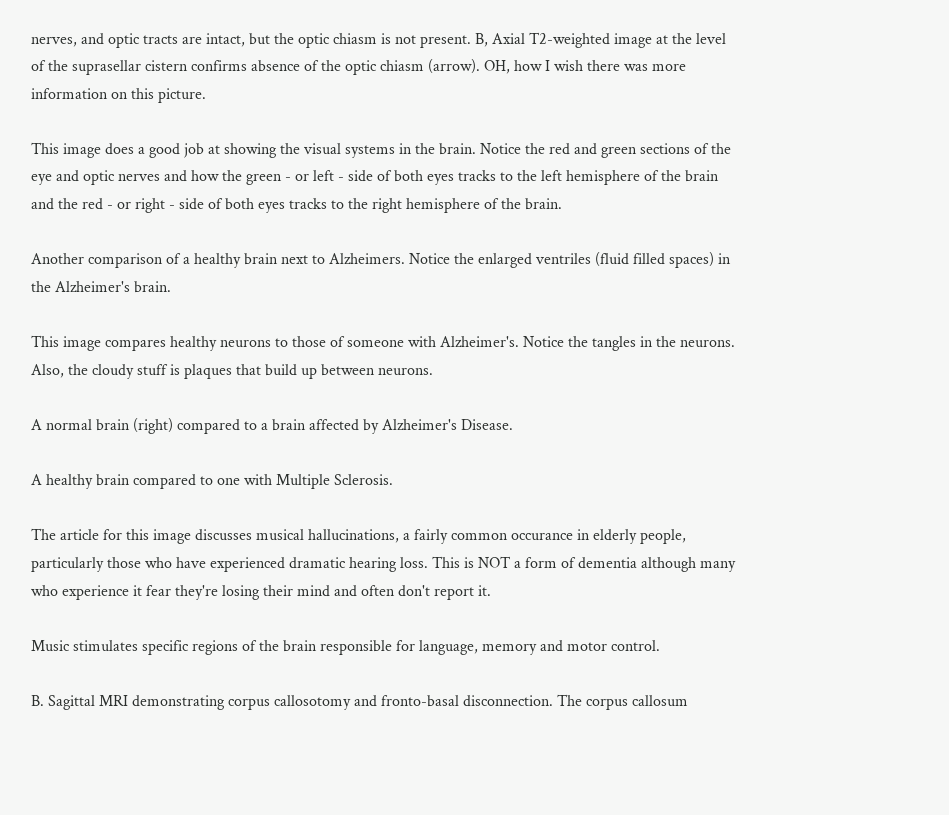nerves, and optic tracts are intact, but the optic chiasm is not present. B, Axial T2-weighted image at the level of the suprasellar cistern confirms absence of the optic chiasm (arrow). OH, how I wish there was more information on this picture.

This image does a good job at showing the visual systems in the brain. Notice the red and green sections of the eye and optic nerves and how the green - or left - side of both eyes tracks to the left hemisphere of the brain and the red - or right - side of both eyes tracks to the right hemisphere of the brain.

Another comparison of a healthy brain next to Alzheimers. Notice the enlarged ventriles (fluid filled spaces) in the Alzheimer's brain.

This image compares healthy neurons to those of someone with Alzheimer's. Notice the tangles in the neurons. Also, the cloudy stuff is plaques that build up between neurons.

A normal brain (right) compared to a brain affected by Alzheimer's Disease.

A healthy brain compared to one with Multiple Sclerosis.

The article for this image discusses musical hallucinations, a fairly common occurance in elderly people, particularly those who have experienced dramatic hearing loss. This is NOT a form of dementia although many who experience it fear they're losing their mind and often don't report it.

Music stimulates specific regions of the brain responsible for language, memory and motor control.

B. Sagittal MRI demonstrating corpus callosotomy and fronto-basal disconnection. The corpus callosum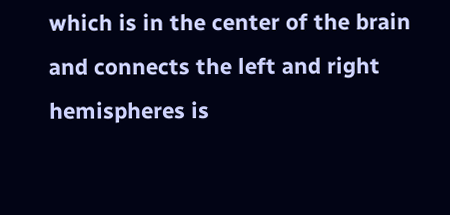which is in the center of the brain and connects the left and right hemispheres is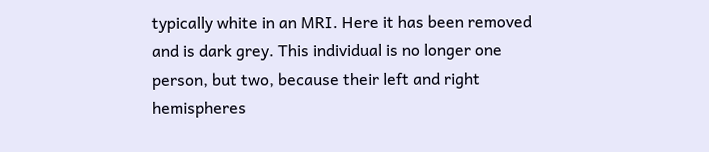typically white in an MRI. Here it has been removed and is dark grey. This individual is no longer one person, but two, because their left and right hemispheres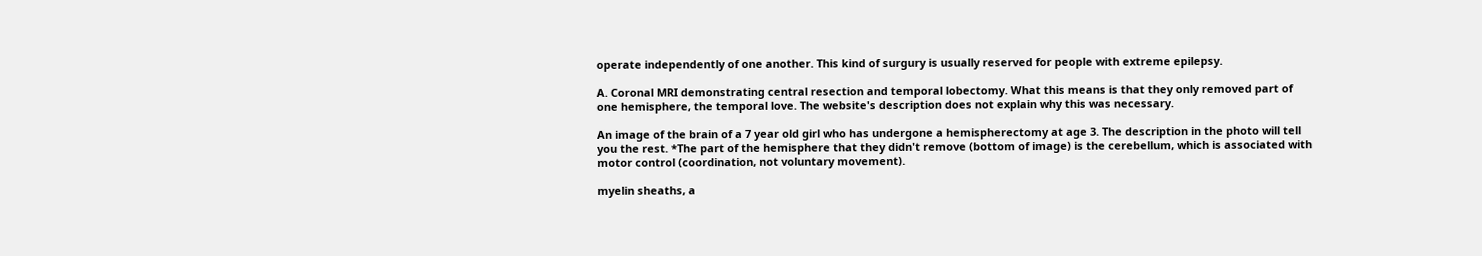operate independently of one another. This kind of surgury is usually reserved for people with extreme epilepsy.

A. Coronal MRI demonstrating central resection and temporal lobectomy. What this means is that they only removed part of one hemisphere, the temporal love. The website's description does not explain why this was necessary.

An image of the brain of a 7 year old girl who has undergone a hemispherectomy at age 3. The description in the photo will tell you the rest. *The part of the hemisphere that they didn't remove (bottom of image) is the cerebellum, which is associated with motor control (coordination, not voluntary movement).

myelin sheaths, a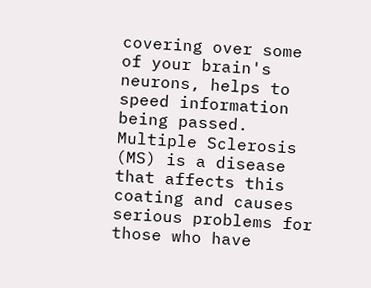covering over some of your brain's neurons, helps to speed information being passed. Multiple Sclerosis (MS) is a disease that affects this coating and causes serious problems for those who have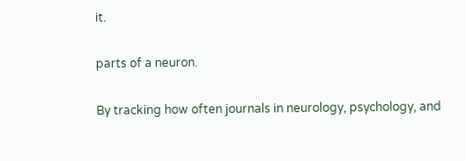it.

parts of a neuron.

By tracking how often journals in neurology, psychology, and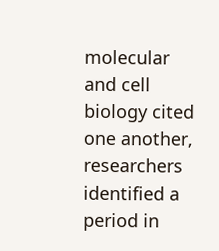molecular and cell biology cited one another, researchers identified a period in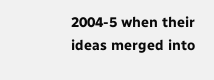2004-5 when their ideas merged into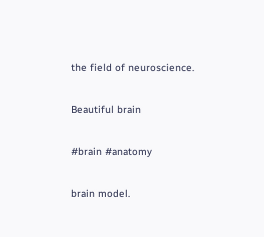the field of neuroscience.

Beautiful brain

#brain #anatomy

brain model.